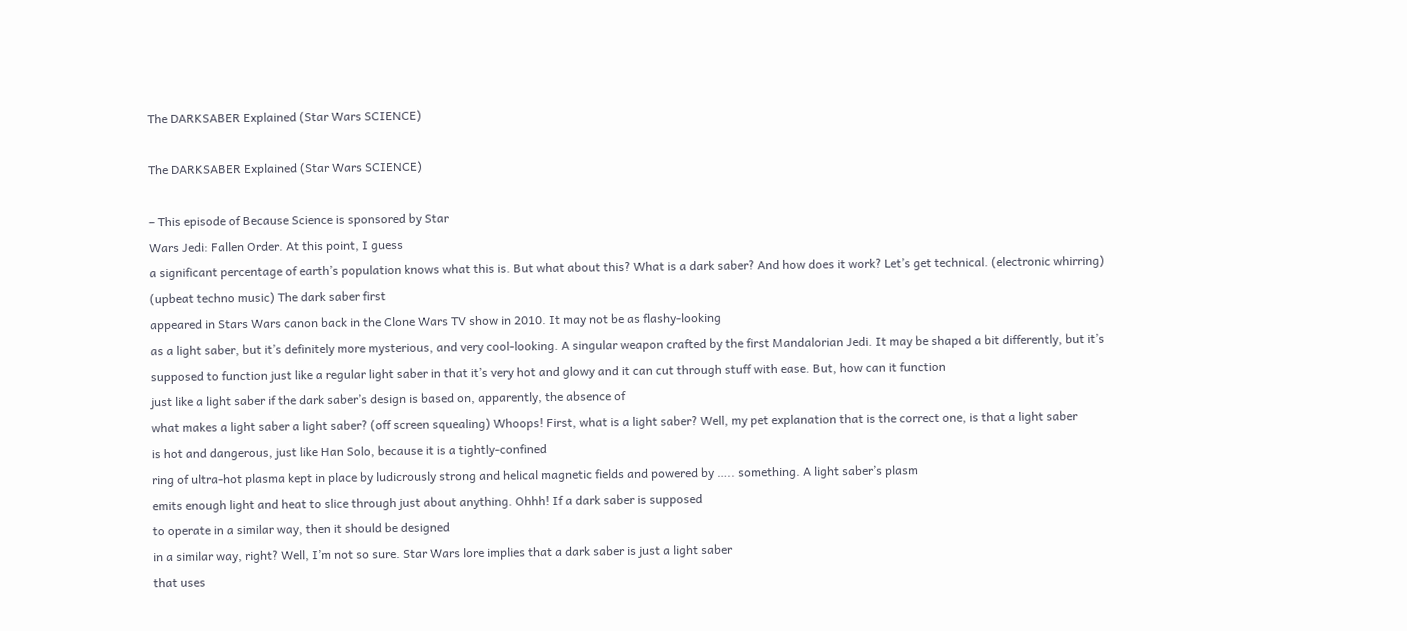The DARKSABER Explained (Star Wars SCIENCE)

The DARKSABER Explained (Star Wars SCIENCE)

– This episode of Because Science is sponsored by Star
Wars Jedi: Fallen Order. At this point, I guess
a significant percentage of earth’s population knows what this is. But what about this? What is a dark saber? And how does it work? Let’s get technical. (electronic whirring) (upbeat techno music) The dark saber first
appeared in Stars Wars canon back in the Clone Wars TV show in 2010. It may not be as flashy-looking
as a light saber, but it’s definitely more mysterious, and very cool-looking. A singular weapon crafted by the first Mandalorian Jedi. It may be shaped a bit differently, but it’s supposed to function just like a regular light saber in that it’s very hot and glowy and it can cut through stuff with ease. But, how can it function
just like a light saber if the dark saber’s design is based on, apparently, the absence of
what makes a light saber a light saber? (off screen squealing) Whoops! First, what is a light saber? Well, my pet explanation that is the correct one, is that a light saber
is hot and dangerous, just like Han Solo, because it is a tightly-confined
ring of ultra-hot plasma kept in place by ludicrously strong and helical magnetic fields and powered by ….. something. A light saber’s plasm
emits enough light and heat to slice through just about anything. Ohhh! If a dark saber is supposed
to operate in a similar way, then it should be designed
in a similar way, right? Well, I’m not so sure. Star Wars lore implies that a dark saber is just a light saber
that uses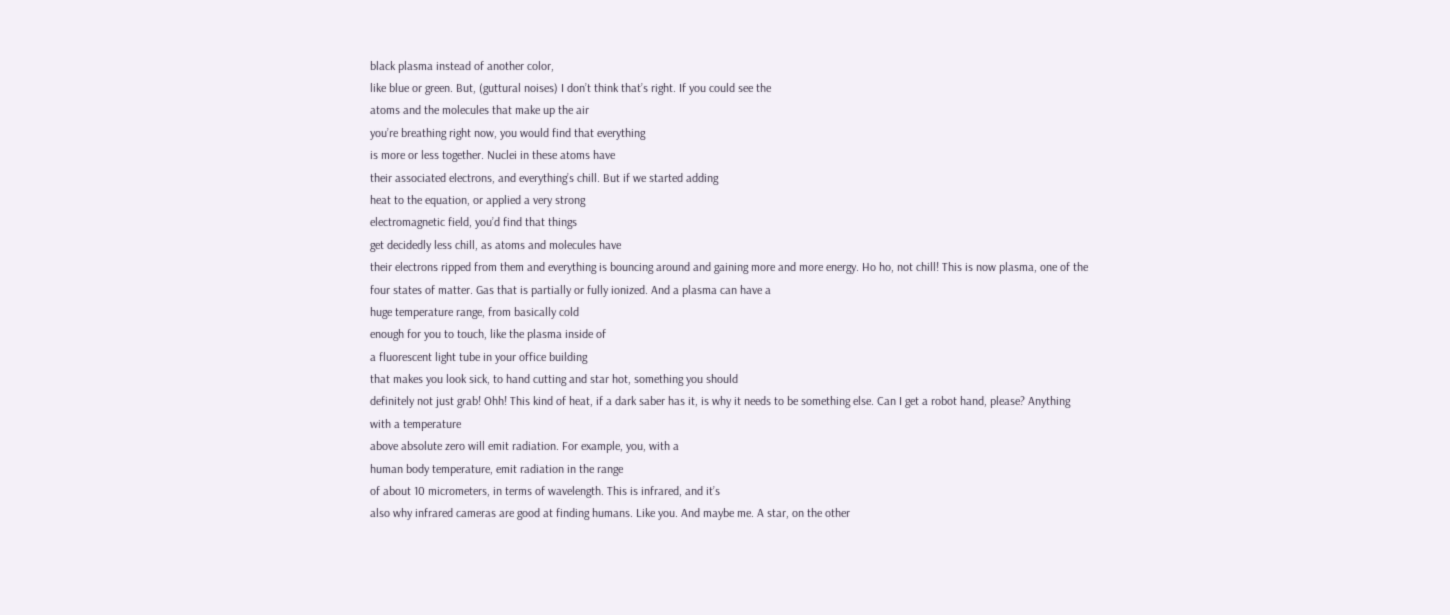black plasma instead of another color,
like blue or green. But, (guttural noises) I don’t think that’s right. If you could see the
atoms and the molecules that make up the air
you’re breathing right now, you would find that everything
is more or less together. Nuclei in these atoms have
their associated electrons, and everything’s chill. But if we started adding
heat to the equation, or applied a very strong
electromagnetic field, you’d find that things
get decidedly less chill, as atoms and molecules have
their electrons ripped from them and everything is bouncing around and gaining more and more energy. Ho ho, not chill! This is now plasma, one of the four states of matter. Gas that is partially or fully ionized. And a plasma can have a
huge temperature range, from basically cold
enough for you to touch, like the plasma inside of
a fluorescent light tube in your office building
that makes you look sick, to hand cutting and star hot, something you should
definitely not just grab! Ohh! This kind of heat, if a dark saber has it, is why it needs to be something else. Can I get a robot hand, please? Anything with a temperature
above absolute zero will emit radiation. For example, you, with a
human body temperature, emit radiation in the range
of about 10 micrometers, in terms of wavelength. This is infrared, and it’s
also why infrared cameras are good at finding humans. Like you. And maybe me. A star, on the other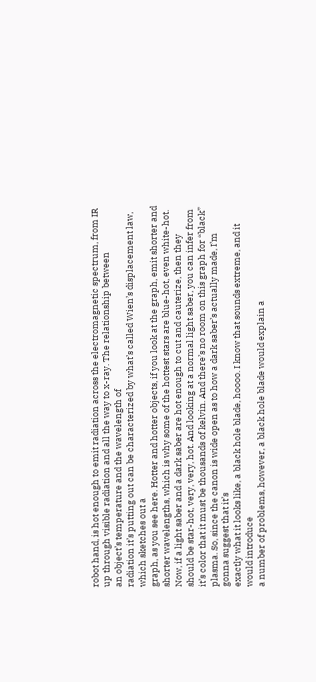robot hand, is hot enough to emit radiation across the electromagnetic spectrum, from IR up through visible radiation and all the way to x-ray. The relationship between
an object’s temperature and the wavelength of
radiation it’s putting out can be characterized by what’s called Wien’s displacement law, which sketches out a
graph, as you see here. Hotter and hotter objects, if you look at the graph, emit shorter and shorter wavelengths, which is why some of the hottest stars are blue-hot, even white-hot. Now, if a light saber and a dark saber are hot enough to cut and cauterize, then they should be star-hot, very, very, hot. And looking at a normal light saber, you can infer from it’s color that it must be thousands of kelvin. And there’s no room on this graph for “black” plasma. So, since the canon is wide open as to how a dark saber’s actually made, I’m gonna suggest that it’s
exactly what it looks like, a black hole blade, hoooo. I know that sounds extreme, and it would introduce
a number of problems, however, a black hole blade would explain a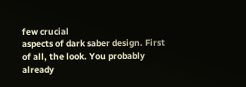few crucial
aspects of dark saber design. First of all, the look. You probably already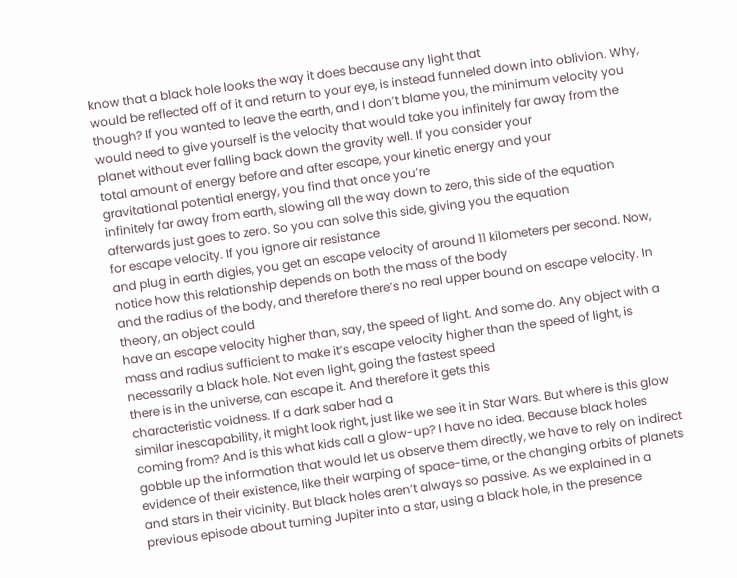know that a black hole looks the way it does because any light that
would be reflected off of it and return to your eye, is instead funneled down into oblivion. Why, though? If you wanted to leave the earth, and I don’t blame you, the minimum velocity you
would need to give yourself is the velocity that would take you infinitely far away from the planet without ever falling back down the gravity well. If you consider your
total amount of energy before and after escape, your kinetic energy and your
gravitational potential energy, you find that once you’re
infinitely far away from earth, slowing all the way down to zero, this side of the equation
afterwards just goes to zero. So you can solve this side, giving you the equation
for escape velocity. If you ignore air resistance
and plug in earth digies, you get an escape velocity of around 11 kilometers per second. Now, notice how this relationship depends on both the mass of the body
and the radius of the body, and therefore there’s no real upper bound on escape velocity. In theory, an object could
have an escape velocity higher than, say, the speed of light. And some do. Any object with a mass and radius sufficient to make it’s escape velocity higher than the speed of light, is necessarily a black hole. Not even light, going the fastest speed
there is in the universe, can escape it. And therefore it gets this
characteristic voidness. If a dark saber had a
similar inescapability, it might look right, just like we see it in Star Wars. But where is this glow coming from? And is this what kids call a glow-up? I have no idea. Because black holes
gobble up the information that would let us observe them directly, we have to rely on indirect
evidence of their existence, like their warping of space-time, or the changing orbits of planets and stars in their vicinity. But black holes aren’t always so passive. As we explained in a previous episode about turning Jupiter into a star, using a black hole, in the presence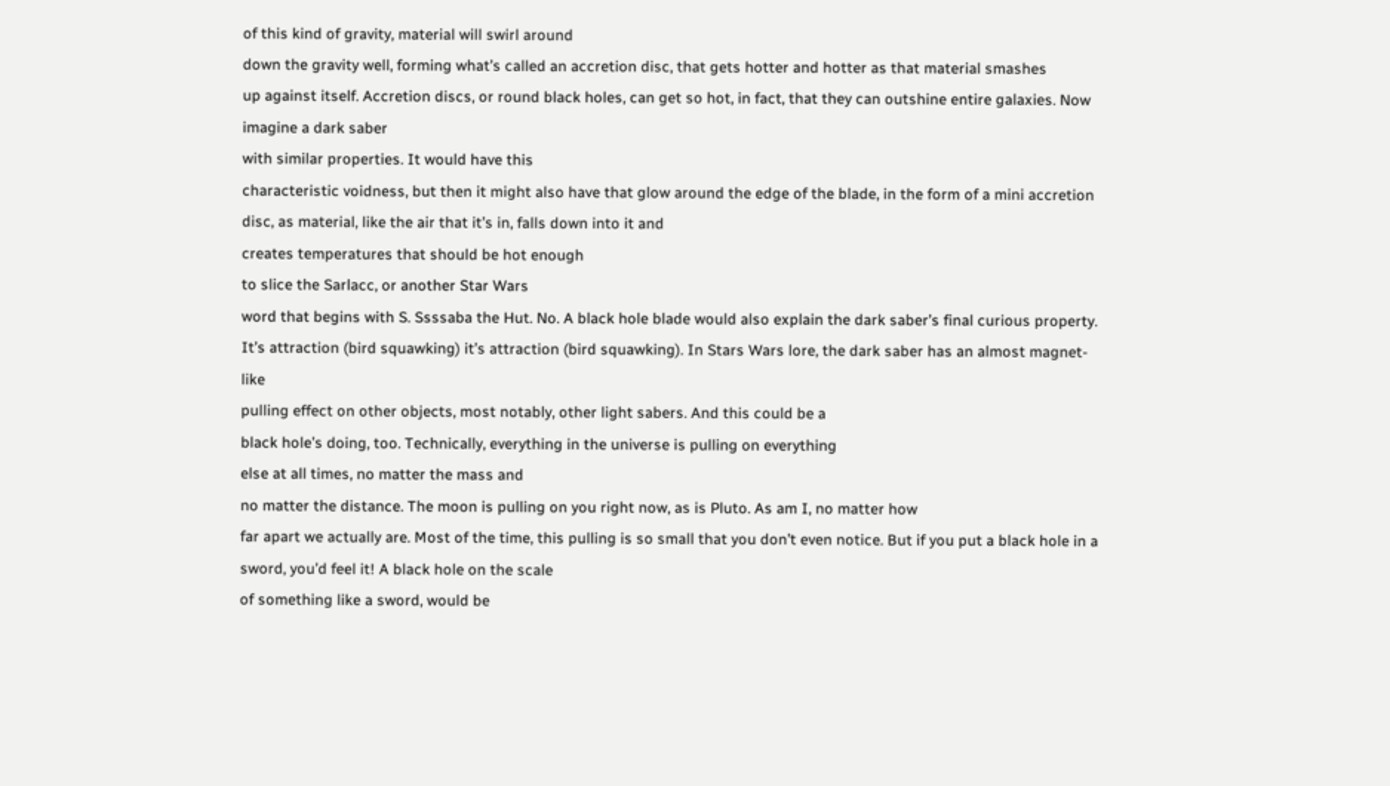of this kind of gravity, material will swirl around
down the gravity well, forming what’s called an accretion disc, that gets hotter and hotter as that material smashes
up against itself. Accretion discs, or round black holes, can get so hot, in fact, that they can outshine entire galaxies. Now imagine a dark saber
with similar properties. It would have this
characteristic voidness, but then it might also have that glow around the edge of the blade, in the form of a mini accretion disc, as material, like the air that it’s in, falls down into it and
creates temperatures that should be hot enough
to slice the Sarlacc, or another Star Wars
word that begins with S. Ssssaba the Hut. No. A black hole blade would also explain the dark saber’s final curious property. It’s attraction (bird squawking) it’s attraction (bird squawking). In Stars Wars lore, the dark saber has an almost magnet-like
pulling effect on other objects, most notably, other light sabers. And this could be a
black hole’s doing, too. Technically, everything in the universe is pulling on everything
else at all times, no matter the mass and
no matter the distance. The moon is pulling on you right now, as is Pluto. As am I, no matter how
far apart we actually are. Most of the time, this pulling is so small that you don’t even notice. But if you put a black hole in a sword, you’d feel it! A black hole on the scale
of something like a sword, would be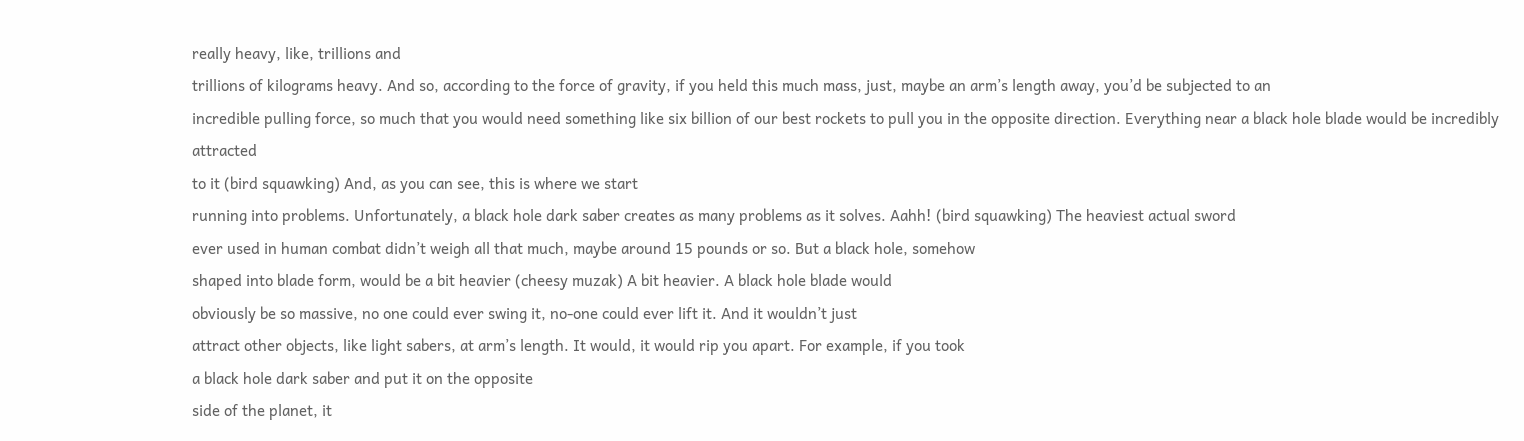really heavy, like, trillions and
trillions of kilograms heavy. And so, according to the force of gravity, if you held this much mass, just, maybe an arm’s length away, you’d be subjected to an
incredible pulling force, so much that you would need something like six billion of our best rockets to pull you in the opposite direction. Everything near a black hole blade would be incredibly attracted
to it (bird squawking) And, as you can see, this is where we start
running into problems. Unfortunately, a black hole dark saber creates as many problems as it solves. Aahh! (bird squawking) The heaviest actual sword
ever used in human combat didn’t weigh all that much, maybe around 15 pounds or so. But a black hole, somehow
shaped into blade form, would be a bit heavier (cheesy muzak) A bit heavier. A black hole blade would
obviously be so massive, no one could ever swing it, no-one could ever lift it. And it wouldn’t just
attract other objects, like light sabers, at arm’s length. It would, it would rip you apart. For example, if you took
a black hole dark saber and put it on the opposite
side of the planet, it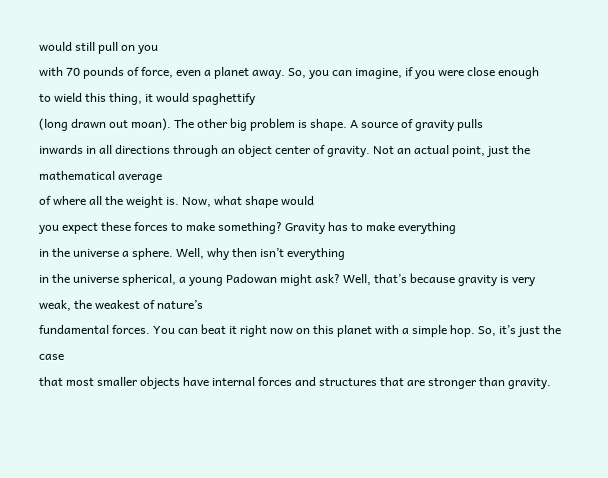would still pull on you
with 70 pounds of force, even a planet away. So, you can imagine, if you were close enough
to wield this thing, it would spaghettify
(long drawn out moan). The other big problem is shape. A source of gravity pulls
inwards in all directions through an object center of gravity. Not an actual point, just the mathematical average
of where all the weight is. Now, what shape would
you expect these forces to make something? Gravity has to make everything
in the universe a sphere. Well, why then isn’t everything
in the universe spherical, a young Padowan might ask? Well, that’s because gravity is very weak, the weakest of nature’s
fundamental forces. You can beat it right now on this planet with a simple hop. So, it’s just the case
that most smaller objects have internal forces and structures that are stronger than gravity.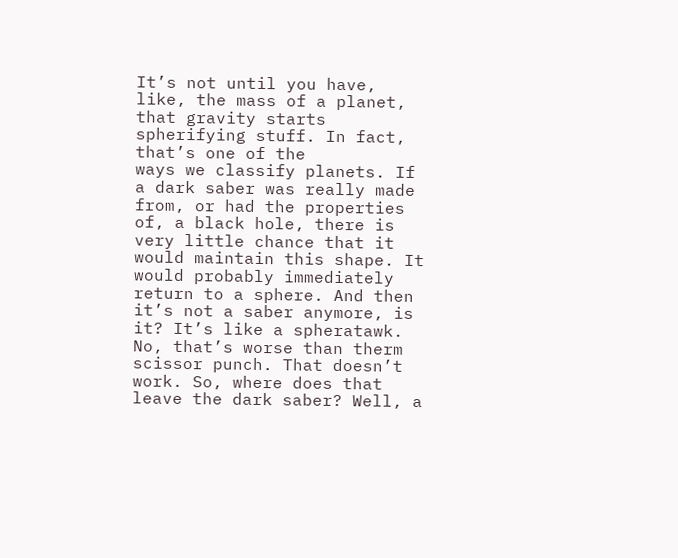It’s not until you have,
like, the mass of a planet, that gravity starts spherifying stuff. In fact, that’s one of the
ways we classify planets. If a dark saber was really made from, or had the properties of, a black hole, there is very little chance that it would maintain this shape. It would probably immediately
return to a sphere. And then it’s not a saber anymore, is it? It’s like a spheratawk. No, that’s worse than therm scissor punch. That doesn’t work. So, where does that leave the dark saber? Well, a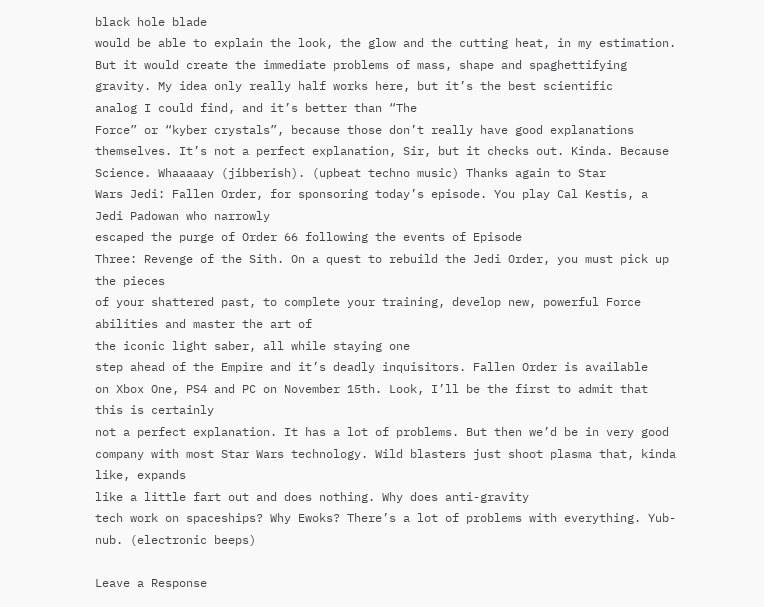black hole blade
would be able to explain the look, the glow and the cutting heat, in my estimation. But it would create the immediate problems of mass, shape and spaghettifying gravity. My idea only really half works here, but it’s the best scientific
analog I could find, and it’s better than “The
Force” or “kyber crystals”, because those don’t really have good explanations themselves. It’s not a perfect explanation, Sir, but it checks out. Kinda. Because Science. Whaaaaay (jibberish). (upbeat techno music) Thanks again to Star
Wars Jedi: Fallen Order, for sponsoring today’s episode. You play Cal Kestis, a Jedi Padowan who narrowly
escaped the purge of Order 66 following the events of Episode
Three: Revenge of the Sith. On a quest to rebuild the Jedi Order, you must pick up the pieces
of your shattered past, to complete your training, develop new, powerful Force abilities and master the art of
the iconic light saber, all while staying one
step ahead of the Empire and it’s deadly inquisitors. Fallen Order is available
on Xbox One, PS4 and PC on November 15th. Look, I’ll be the first to admit that this is certainly
not a perfect explanation. It has a lot of problems. But then we’d be in very good company with most Star Wars technology. Wild blasters just shoot plasma that, kinda like, expands
like a little fart out and does nothing. Why does anti-gravity
tech work on spaceships? Why Ewoks? There’s a lot of problems with everything. Yub-nub. (electronic beeps)

Leave a Response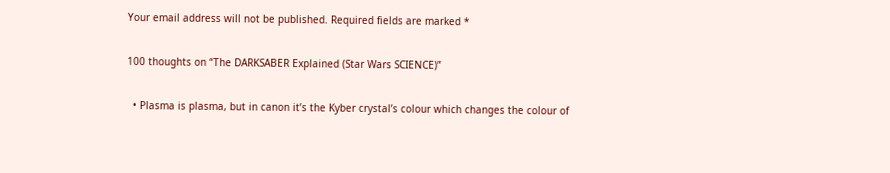Your email address will not be published. Required fields are marked *

100 thoughts on “The DARKSABER Explained (Star Wars SCIENCE)”

  • Plasma is plasma, but in canon it’s the Kyber crystal’s colour which changes the colour of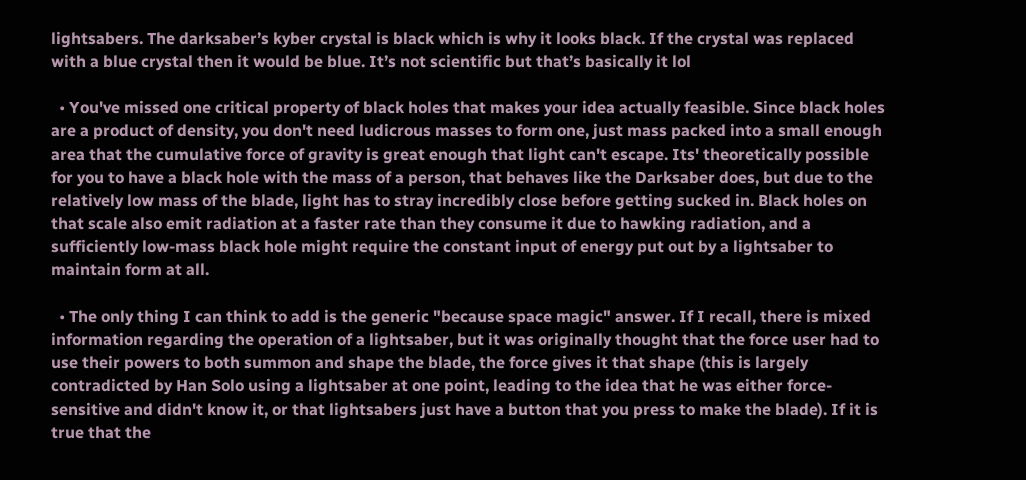lightsabers. The darksaber’s kyber crystal is black which is why it looks black. If the crystal was replaced with a blue crystal then it would be blue. It’s not scientific but that’s basically it lol

  • You've missed one critical property of black holes that makes your idea actually feasible. Since black holes are a product of density, you don't need ludicrous masses to form one, just mass packed into a small enough area that the cumulative force of gravity is great enough that light can't escape. Its' theoretically possible for you to have a black hole with the mass of a person, that behaves like the Darksaber does, but due to the relatively low mass of the blade, light has to stray incredibly close before getting sucked in. Black holes on that scale also emit radiation at a faster rate than they consume it due to hawking radiation, and a sufficiently low-mass black hole might require the constant input of energy put out by a lightsaber to maintain form at all.

  • The only thing I can think to add is the generic "because space magic" answer. If I recall, there is mixed information regarding the operation of a lightsaber, but it was originally thought that the force user had to use their powers to both summon and shape the blade, the force gives it that shape (this is largely contradicted by Han Solo using a lightsaber at one point, leading to the idea that he was either force-sensitive and didn't know it, or that lightsabers just have a button that you press to make the blade). If it is true that the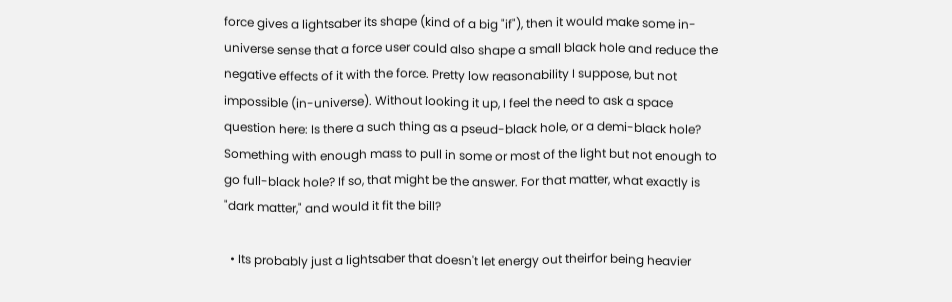force gives a lightsaber its shape (kind of a big "if"), then it would make some in-universe sense that a force user could also shape a small black hole and reduce the negative effects of it with the force. Pretty low reasonability I suppose, but not impossible (in-universe). Without looking it up, I feel the need to ask a space question here: Is there a such thing as a pseud-black hole, or a demi-black hole? Something with enough mass to pull in some or most of the light but not enough to go full-black hole? If so, that might be the answer. For that matter, what exactly is "dark matter," and would it fit the bill?

  • Its probably just a lightsaber that doesn't let energy out theirfor being heavier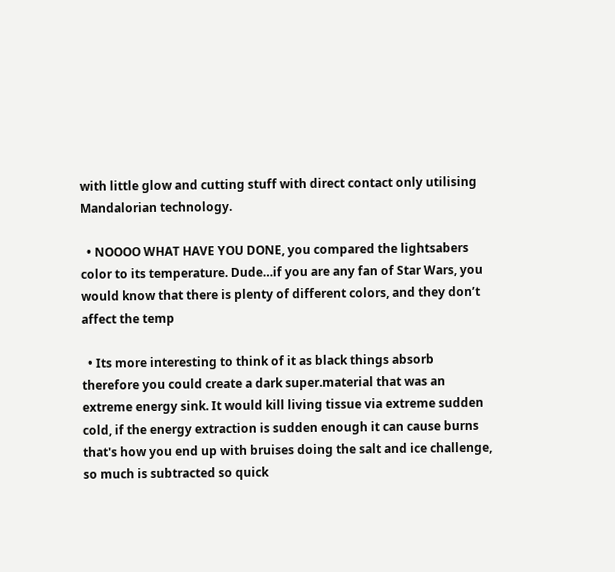with little glow and cutting stuff with direct contact only utilising Mandalorian technology.

  • NOOOO WHAT HAVE YOU DONE, you compared the lightsabers color to its temperature. Dude…if you are any fan of Star Wars, you would know that there is plenty of different colors, and they don’t affect the temp

  • Its more interesting to think of it as black things absorb therefore you could create a dark super.material that was an extreme energy sink. It would kill living tissue via extreme sudden cold, if the energy extraction is sudden enough it can cause burns that's how you end up with bruises doing the salt and ice challenge, so much is subtracted so quick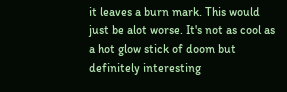it leaves a burn mark. This would just be alot worse. It's not as cool as a hot glow stick of doom but definitely interesting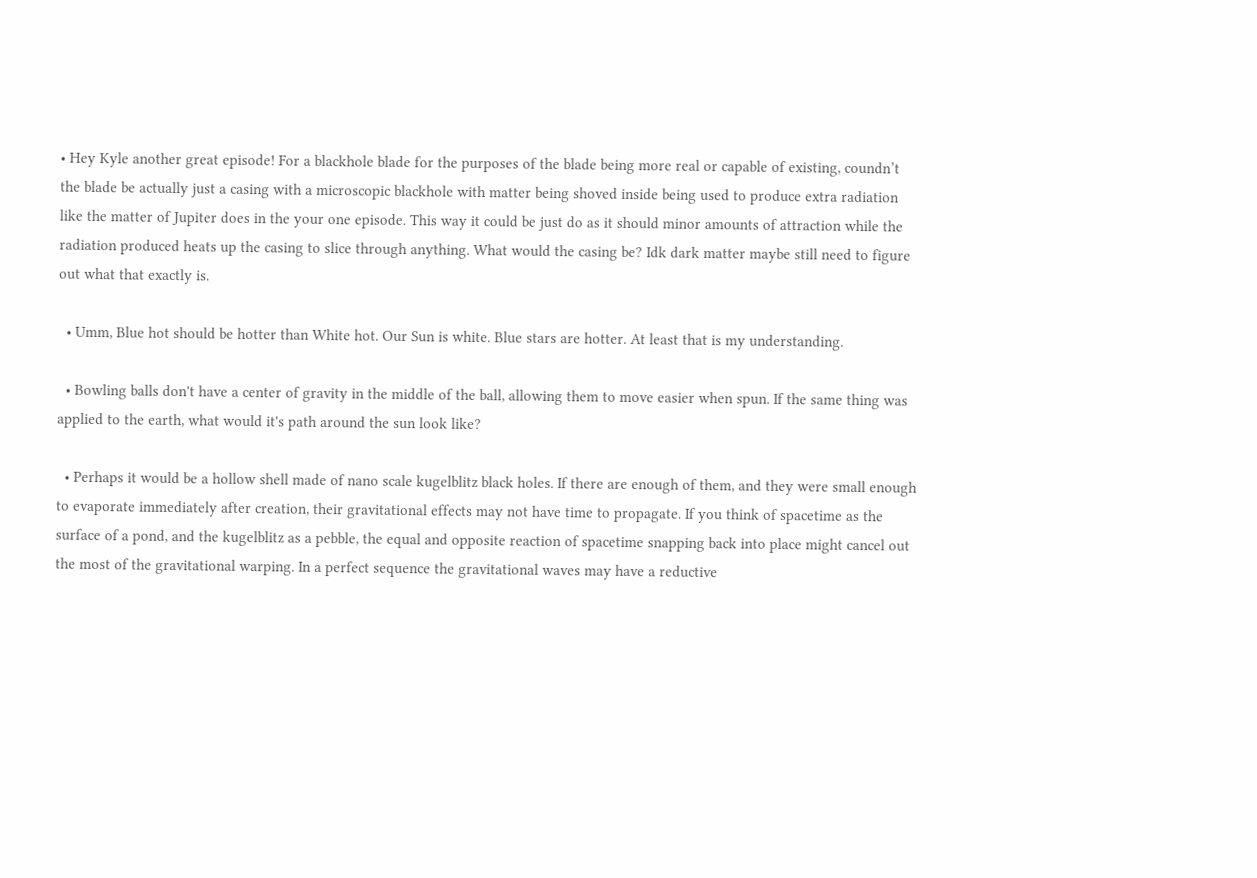• Hey Kyle another great episode! For a blackhole blade for the purposes of the blade being more real or capable of existing, coundn’t the blade be actually just a casing with a microscopic blackhole with matter being shoved inside being used to produce extra radiation like the matter of Jupiter does in the your one episode. This way it could be just do as it should minor amounts of attraction while the radiation produced heats up the casing to slice through anything. What would the casing be? Idk dark matter maybe still need to figure out what that exactly is.

  • Umm, Blue hot should be hotter than White hot. Our Sun is white. Blue stars are hotter. At least that is my understanding.

  • Bowling balls don't have a center of gravity in the middle of the ball, allowing them to move easier when spun. If the same thing was applied to the earth, what would it's path around the sun look like?

  • Perhaps it would be a hollow shell made of nano scale kugelblitz black holes. If there are enough of them, and they were small enough to evaporate immediately after creation, their gravitational effects may not have time to propagate. If you think of spacetime as the surface of a pond, and the kugelblitz as a pebble, the equal and opposite reaction of spacetime snapping back into place might cancel out the most of the gravitational warping. In a perfect sequence the gravitational waves may have a reductive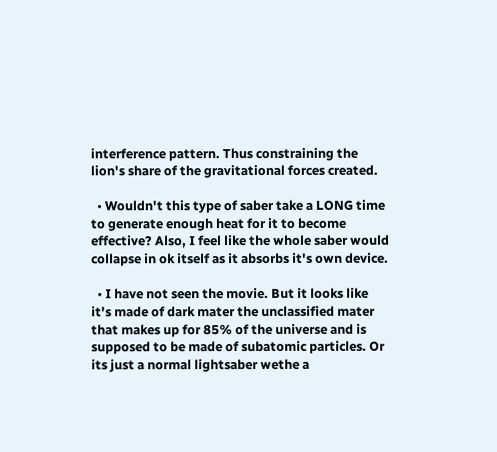interference pattern. Thus constraining the lion's share of the gravitational forces created.

  • Wouldn't this type of saber take a LONG time to generate enough heat for it to become effective? Also, I feel like the whole saber would collapse in ok itself as it absorbs it's own device.

  • I have not seen the movie. But it looks like it's made of dark mater the unclassified mater that makes up for 85% of the universe and is supposed to be made of subatomic particles. Or its just a normal lightsaber wethe a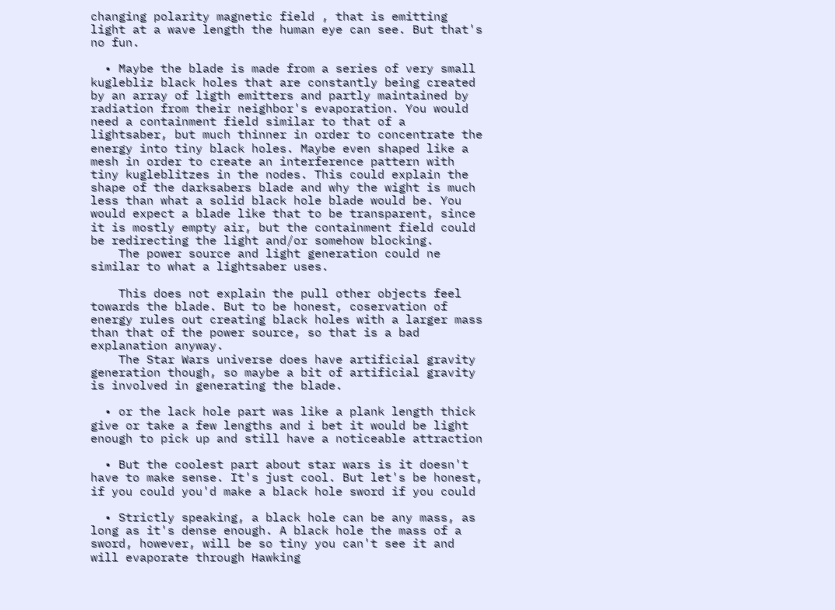changing polarity magnetic field , that is emitting light at a wave length the human eye can see. But that's no fun.

  • Maybe the blade is made from a series of very small kuglebliz black holes that are constantly being created by an array of ligth emitters and partly maintained by radiation from their neighbor's evaporation. You would need a containment field similar to that of a lightsaber, but much thinner in order to concentrate the energy into tiny black holes. Maybe even shaped like a mesh in order to create an interference pattern with tiny kugleblitzes in the nodes. This could explain the shape of the darksabers blade and why the wight is much less than what a solid black hole blade would be. You would expect a blade like that to be transparent, since it is mostly empty air, but the containment field could be redirecting the light and/or somehow blocking.
    The power source and light generation could ne similar to what a lightsaber uses.

    This does not explain the pull other objects feel towards the blade. But to be honest, coservation of energy rules out creating black holes with a larger mass than that of the power source, so that is a bad explanation anyway.
    The Star Wars universe does have artificial gravity generation though, so maybe a bit of artificial gravity is involved in generating the blade.

  • or the lack hole part was like a plank length thick give or take a few lengths and i bet it would be light enough to pick up and still have a noticeable attraction

  • But the coolest part about star wars is it doesn't have to make sense. It's just cool. But let's be honest, if you could you'd make a black hole sword if you could

  • Strictly speaking, a black hole can be any mass, as long as it's dense enough. A black hole the mass of a sword, however, will be so tiny you can't see it and will evaporate through Hawking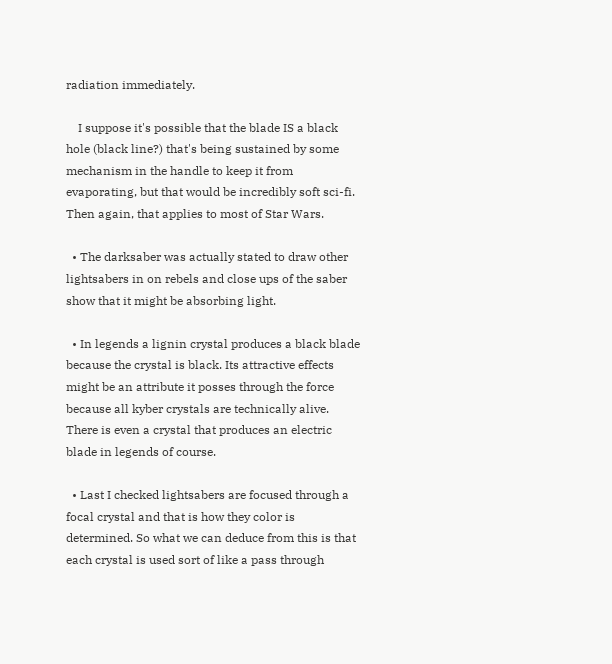radiation immediately.

    I suppose it's possible that the blade IS a black hole (black line?) that's being sustained by some mechanism in the handle to keep it from evaporating, but that would be incredibly soft sci-fi. Then again, that applies to most of Star Wars.

  • The darksaber was actually stated to draw other lightsabers in on rebels and close ups of the saber show that it might be absorbing light.

  • In legends a lignin crystal produces a black blade because the crystal is black. Its attractive effects might be an attribute it posses through the force because all kyber crystals are technically alive. There is even a crystal that produces an electric blade in legends of course.

  • Last I checked lightsabers are focused through a focal crystal and that is how they color is determined. So what we can deduce from this is that each crystal is used sort of like a pass through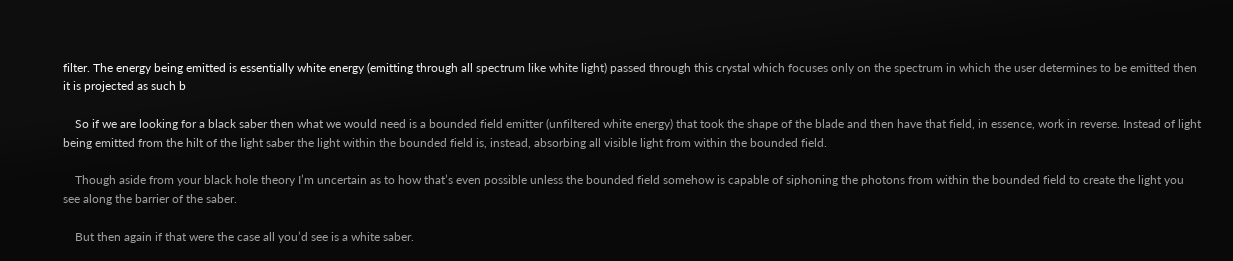filter. The energy being emitted is essentially white energy (emitting through all spectrum like white light) passed through this crystal which focuses only on the spectrum in which the user determines to be emitted then it is projected as such b

    So if we are looking for a black saber then what we would need is a bounded field emitter (unfiltered white energy) that took the shape of the blade and then have that field, in essence, work in reverse. Instead of light being emitted from the hilt of the light saber the light within the bounded field is, instead, absorbing all visible light from within the bounded field.

    Though aside from your black hole theory I’m uncertain as to how that’s even possible unless the bounded field somehow is capable of siphoning the photons from within the bounded field to create the light you see along the barrier of the saber.

    But then again if that were the case all you’d see is a white saber.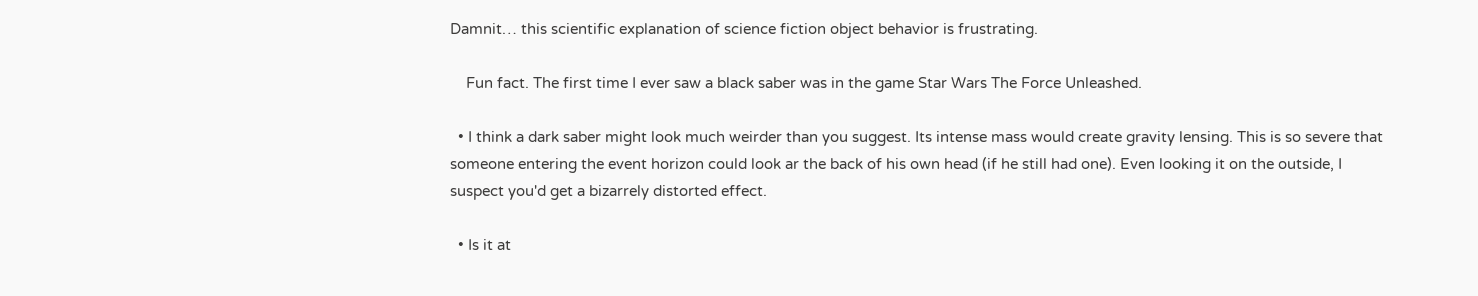Damnit… this scientific explanation of science fiction object behavior is frustrating.

    Fun fact. The first time I ever saw a black saber was in the game Star Wars The Force Unleashed.

  • I think a dark saber might look much weirder than you suggest. Its intense mass would create gravity lensing. This is so severe that someone entering the event horizon could look ar the back of his own head (if he still had one). Even looking it on the outside, I suspect you'd get a bizarrely distorted effect.

  • Is it at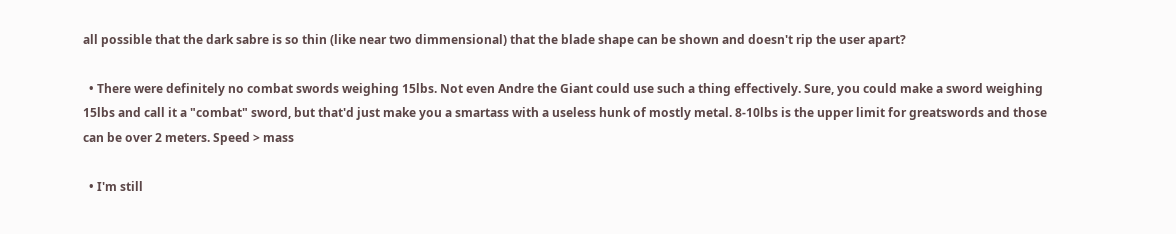all possible that the dark sabre is so thin (like near two dimmensional) that the blade shape can be shown and doesn't rip the user apart?

  • There were definitely no combat swords weighing 15lbs. Not even Andre the Giant could use such a thing effectively. Sure, you could make a sword weighing 15lbs and call it a "combat" sword, but that'd just make you a smartass with a useless hunk of mostly metal. 8-10lbs is the upper limit for greatswords and those can be over 2 meters. Speed > mass

  • I'm still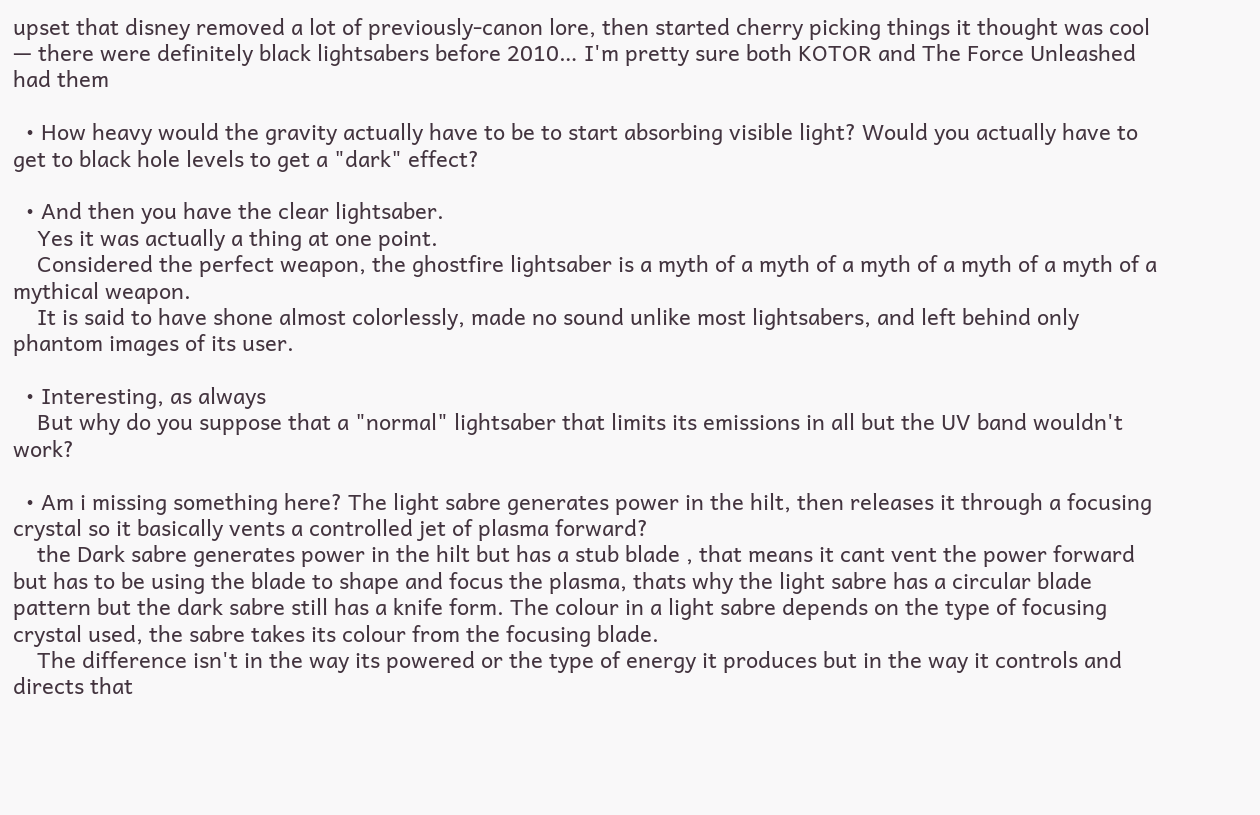upset that disney removed a lot of previously-canon lore, then started cherry picking things it thought was cool — there were definitely black lightsabers before 2010… I'm pretty sure both KOTOR and The Force Unleashed had them

  • How heavy would the gravity actually have to be to start absorbing visible light? Would you actually have to get to black hole levels to get a "dark" effect?

  • And then you have the clear lightsaber.
    Yes it was actually a thing at one point.
    Considered the perfect weapon, the ghostfire lightsaber is a myth of a myth of a myth of a myth of a myth of a mythical weapon.
    It is said to have shone almost colorlessly, made no sound unlike most lightsabers, and left behind only phantom images of its user.

  • Interesting, as always
    But why do you suppose that a "normal" lightsaber that limits its emissions in all but the UV band wouldn't work?

  • Am i missing something here? The light sabre generates power in the hilt, then releases it through a focusing crystal so it basically vents a controlled jet of plasma forward?
    the Dark sabre generates power in the hilt but has a stub blade , that means it cant vent the power forward but has to be using the blade to shape and focus the plasma, thats why the light sabre has a circular blade pattern but the dark sabre still has a knife form. The colour in a light sabre depends on the type of focusing crystal used, the sabre takes its colour from the focusing blade.
    The difference isn't in the way its powered or the type of energy it produces but in the way it controls and directs that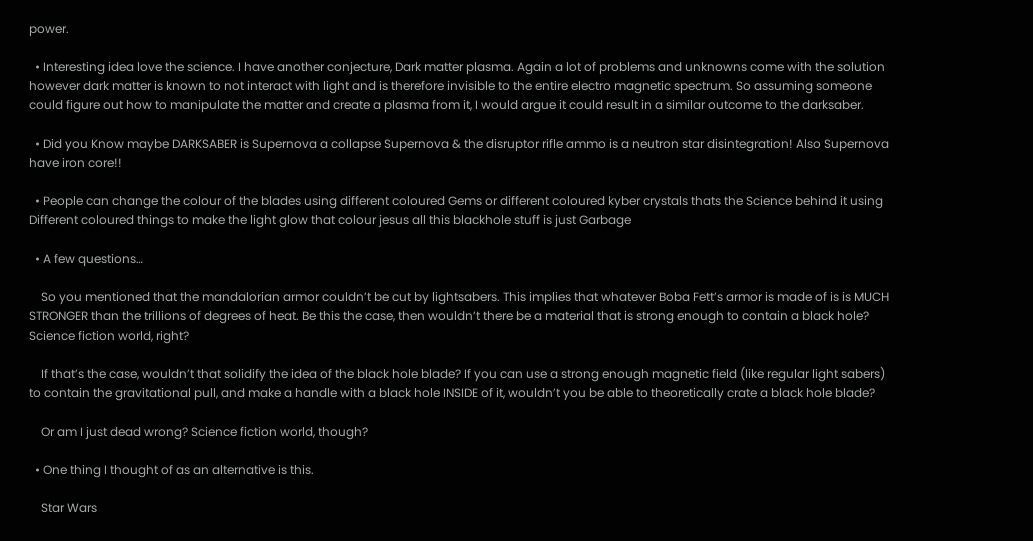power.

  • Interesting idea love the science. I have another conjecture, Dark matter plasma. Again a lot of problems and unknowns come with the solution however dark matter is known to not interact with light and is therefore invisible to the entire electro magnetic spectrum. So assuming someone could figure out how to manipulate the matter and create a plasma from it, I would argue it could result in a similar outcome to the darksaber.

  • Did you Know maybe DARKSABER is Supernova a collapse Supernova & the disruptor rifle ammo is a neutron star disintegration! Also Supernova have iron core!!

  • People can change the colour of the blades using different coloured Gems or different coloured kyber crystals thats the Science behind it using Different coloured things to make the light glow that colour jesus all this blackhole stuff is just Garbage

  • A few questions…

    So you mentioned that the mandalorian armor couldn’t be cut by lightsabers. This implies that whatever Boba Fett’s armor is made of is is MUCH STRONGER than the trillions of degrees of heat. Be this the case, then wouldn’t there be a material that is strong enough to contain a black hole? Science fiction world, right?

    If that’s the case, wouldn’t that solidify the idea of the black hole blade? If you can use a strong enough magnetic field (like regular light sabers) to contain the gravitational pull, and make a handle with a black hole INSIDE of it, wouldn’t you be able to theoretically crate a black hole blade?

    Or am I just dead wrong? Science fiction world, though?

  • One thing I thought of as an alternative is this.

    Star Wars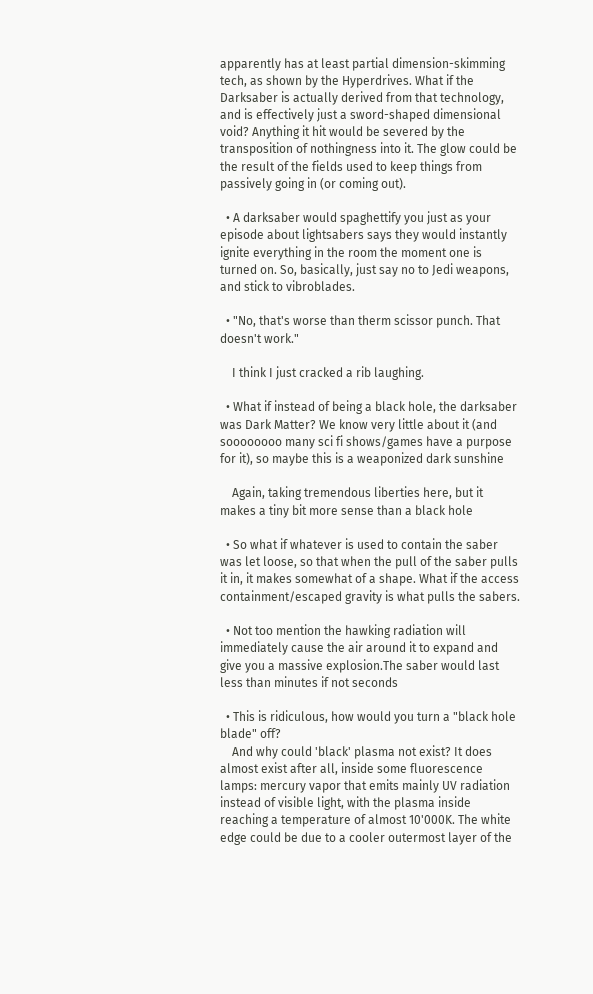apparently has at least partial dimension-skimming tech, as shown by the Hyperdrives. What if the Darksaber is actually derived from that technology, and is effectively just a sword-shaped dimensional void? Anything it hit would be severed by the transposition of nothingness into it. The glow could be the result of the fields used to keep things from passively going in (or coming out).

  • A darksaber would spaghettify you just as your episode about lightsabers says they would instantly ignite everything in the room the moment one is turned on. So, basically, just say no to Jedi weapons, and stick to vibroblades.

  • "No, that's worse than therm scissor punch. That doesn't work."

    I think I just cracked a rib laughing.

  • What if instead of being a black hole, the darksaber was Dark Matter? We know very little about it (and soooooooo many sci fi shows/games have a purpose for it), so maybe this is a weaponized dark sunshine

    Again, taking tremendous liberties here, but it makes a tiny bit more sense than a black hole

  • So what if whatever is used to contain the saber was let loose, so that when the pull of the saber pulls it in, it makes somewhat of a shape. What if the access containment/escaped gravity is what pulls the sabers.

  • Not too mention the hawking radiation will immediately cause the air around it to expand and give you a massive explosion.The saber would last less than minutes if not seconds

  • This is ridiculous, how would you turn a "black hole blade" off?
    And why could 'black' plasma not exist? It does almost exist after all, inside some fluorescence lamps: mercury vapor that emits mainly UV radiation instead of visible light, with the plasma inside reaching a temperature of almost 10'000K. The white edge could be due to a cooler outermost layer of the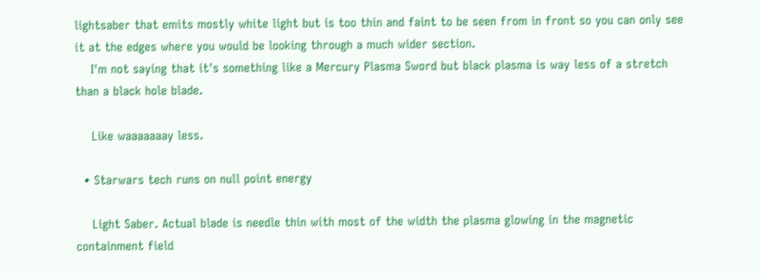lightsaber that emits mostly white light but is too thin and faint to be seen from in front so you can only see it at the edges where you would be looking through a much wider section.
    I'm not saying that it's something like a Mercury Plasma Sword but black plasma is way less of a stretch than a black hole blade.

    Like waaaaaaay less.

  • Starwars tech runs on null point energy

    Light Saber. Actual blade is needle thin with most of the width the plasma glowing in the magnetic containment field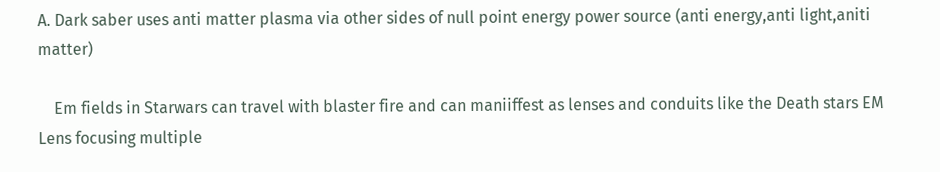A. Dark saber uses anti matter plasma via other sides of null point energy power source (anti energy,anti light,aniti matter)

    Em fields in Starwars can travel with blaster fire and can maniiffest as lenses and conduits like the Death stars EM Lens focusing multiple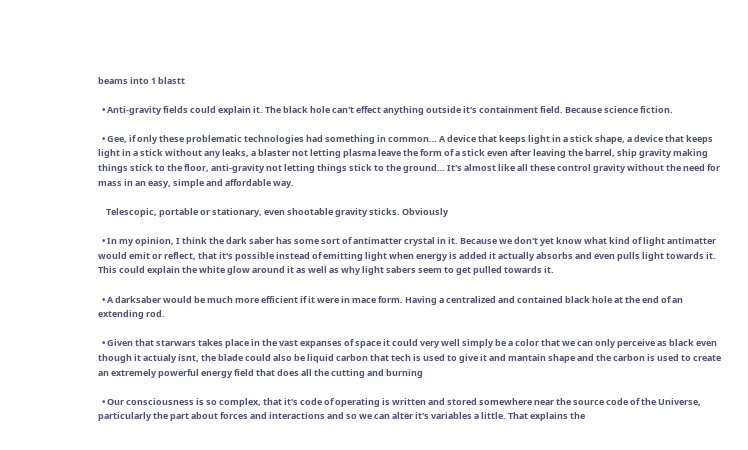beams into 1 blastt

  • Anti-gravity fields could explain it. The black hole can't effect anything outside it's containment field. Because science fiction.

  • Gee, if only these problematic technologies had something in common… A device that keeps light in a stick shape, a device that keeps light in a stick without any leaks, a blaster not letting plasma leave the form of a stick even after leaving the barrel, ship gravity making things stick to the floor, anti-gravity not letting things stick to the ground… It's almost like all these control gravity without the need for mass in an easy, simple and affordable way.

    Telescopic, portable or stationary, even shootable gravity sticks. Obviously

  • In my opinion, I think the dark saber has some sort of antimatter crystal in it. Because we don't yet know what kind of light antimatter would emit or reflect, that it's possible instead of emitting light when energy is added it actually absorbs and even pulls light towards it. This could explain the white glow around it as well as why light sabers seem to get pulled towards it.

  • A darksaber would be much more efficient if it were in mace form. Having a centralized and contained black hole at the end of an extending rod.

  • Given that starwars takes place in the vast expanses of space it could very well simply be a color that we can only perceive as black even though it actualy isnt, the blade could also be liquid carbon that tech is used to give it and mantain shape and the carbon is used to create an extremely powerful energy field that does all the cutting and burning

  • Our consciousness is so complex, that it's code of operating is written and stored somewhere near the source code of the Universe, particularly the part about forces and interactions and so we can alter it's variables a little. That explains the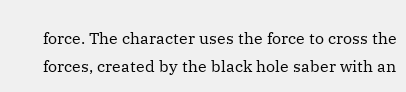force. The character uses the force to cross the forces, created by the black hole saber with an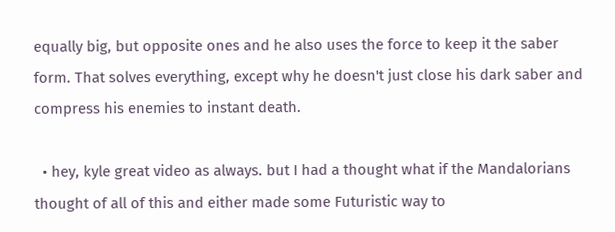equally big, but opposite ones and he also uses the force to keep it the saber form. That solves everything, except why he doesn't just close his dark saber and compress his enemies to instant death.

  • hey, kyle great video as always. but I had a thought what if the Mandalorians thought of all of this and either made some Futuristic way to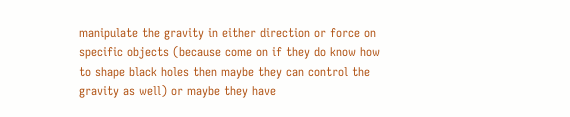manipulate the gravity in either direction or force on specific objects (because come on if they do know how to shape black holes then maybe they can control the gravity as well) or maybe they have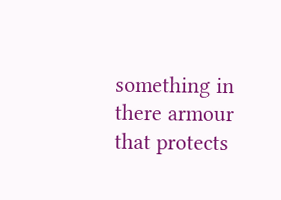something in there armour that protects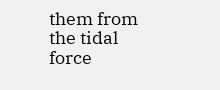them from the tidal force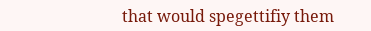that would spegettifiy them